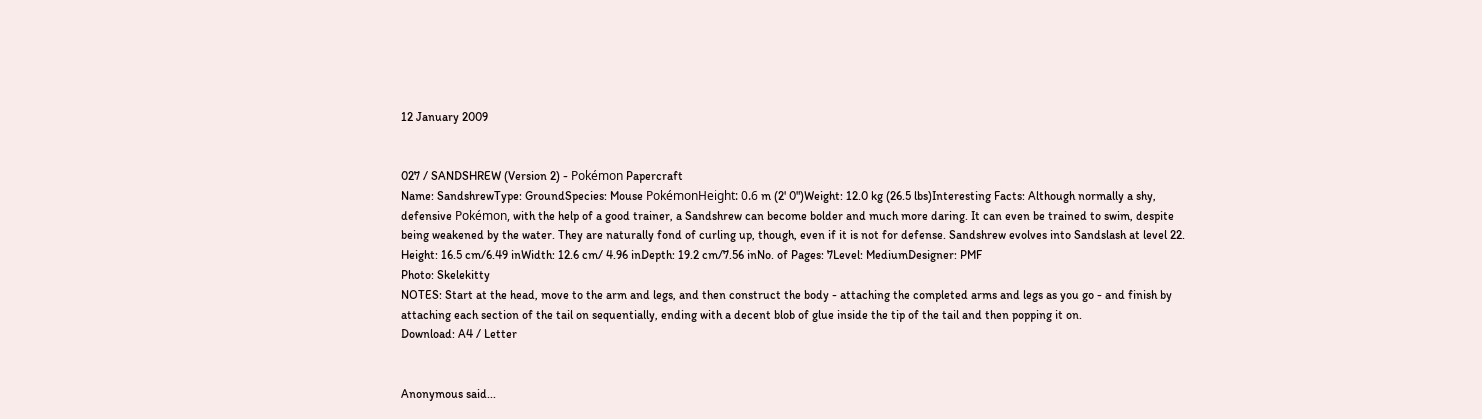12 January 2009


027 / SANDSHREW (Version 2) - Pokémon Papercraft
Name: SandshrewType: GroundSpecies: Mouse PokémonHeight: 0.6 m (2' 0")Weight: 12.0 kg (26.5 lbs)Interesting Facts: Although normally a shy, defensive Pokémon, with the help of a good trainer, a Sandshrew can become bolder and much more daring. It can even be trained to swim, despite being weakened by the water. They are naturally fond of curling up, though, even if it is not for defense. Sandshrew evolves into Sandslash at level 22.
Height: 16.5 cm/6.49 inWidth: 12.6 cm/ 4.96 inDepth: 19.2 cm/7.56 inNo. of Pages: 7Level: MediumDesigner: PMF
Photo: Skelekitty
NOTES: Start at the head, move to the arm and legs, and then construct the body - attaching the completed arms and legs as you go - and finish by attaching each section of the tail on sequentially, ending with a decent blob of glue inside the tip of the tail and then popping it on.
Download: A4 / Letter


Anonymous said...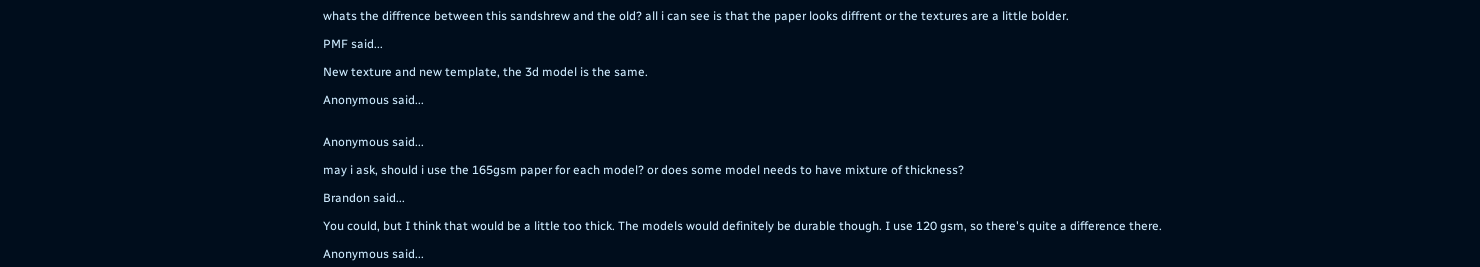whats the diffrence between this sandshrew and the old? all i can see is that the paper looks diffrent or the textures are a little bolder.

PMF said...

New texture and new template, the 3d model is the same.

Anonymous said...


Anonymous said...

may i ask, should i use the 165gsm paper for each model? or does some model needs to have mixture of thickness?

Brandon said...

You could, but I think that would be a little too thick. The models would definitely be durable though. I use 120 gsm, so there's quite a difference there.

Anonymous said...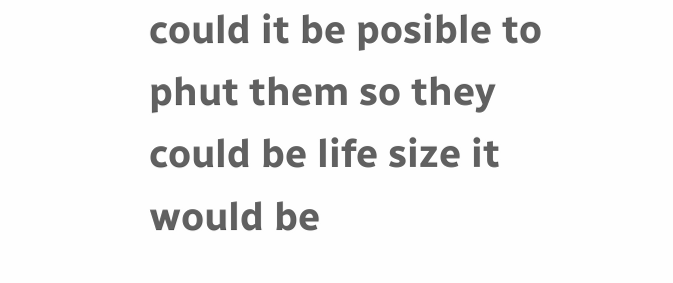could it be posible to phut them so they could be life size it would be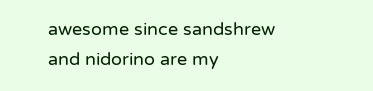awesome since sandshrew and nidorino are my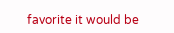favorite it would be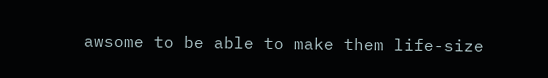awsome to be able to make them life-size